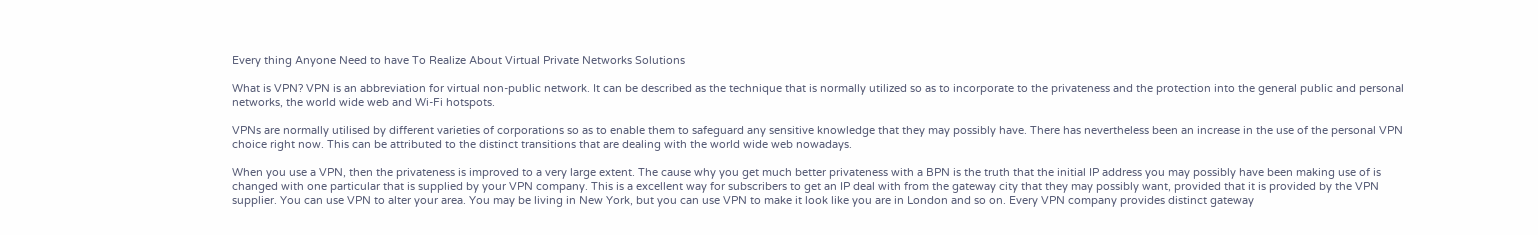Every thing Anyone Need to have To Realize About Virtual Private Networks Solutions

What is VPN? VPN is an abbreviation for virtual non-public network. It can be described as the technique that is normally utilized so as to incorporate to the privateness and the protection into the general public and personal networks, the world wide web and Wi-Fi hotspots.

VPNs are normally utilised by different varieties of corporations so as to enable them to safeguard any sensitive knowledge that they may possibly have. There has nevertheless been an increase in the use of the personal VPN choice right now. This can be attributed to the distinct transitions that are dealing with the world wide web nowadays.

When you use a VPN, then the privateness is improved to a very large extent. The cause why you get much better privateness with a BPN is the truth that the initial IP address you may possibly have been making use of is changed with one particular that is supplied by your VPN company. This is a excellent way for subscribers to get an IP deal with from the gateway city that they may possibly want, provided that it is provided by the VPN supplier. You can use VPN to alter your area. You may be living in New York, but you can use VPN to make it look like you are in London and so on. Every VPN company provides distinct gateway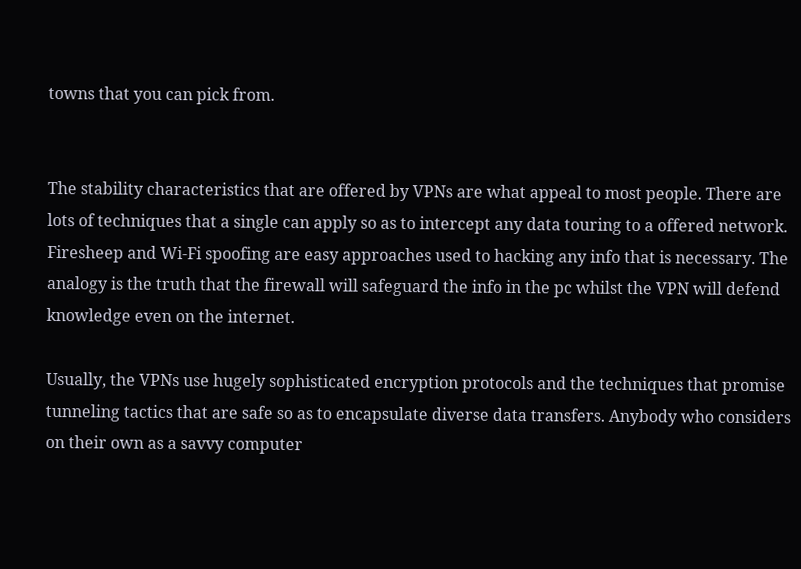towns that you can pick from.


The stability characteristics that are offered by VPNs are what appeal to most people. There are lots of techniques that a single can apply so as to intercept any data touring to a offered network. Firesheep and Wi-Fi spoofing are easy approaches used to hacking any info that is necessary. The analogy is the truth that the firewall will safeguard the info in the pc whilst the VPN will defend knowledge even on the internet.

Usually, the VPNs use hugely sophisticated encryption protocols and the techniques that promise tunneling tactics that are safe so as to encapsulate diverse data transfers. Anybody who considers on their own as a savvy computer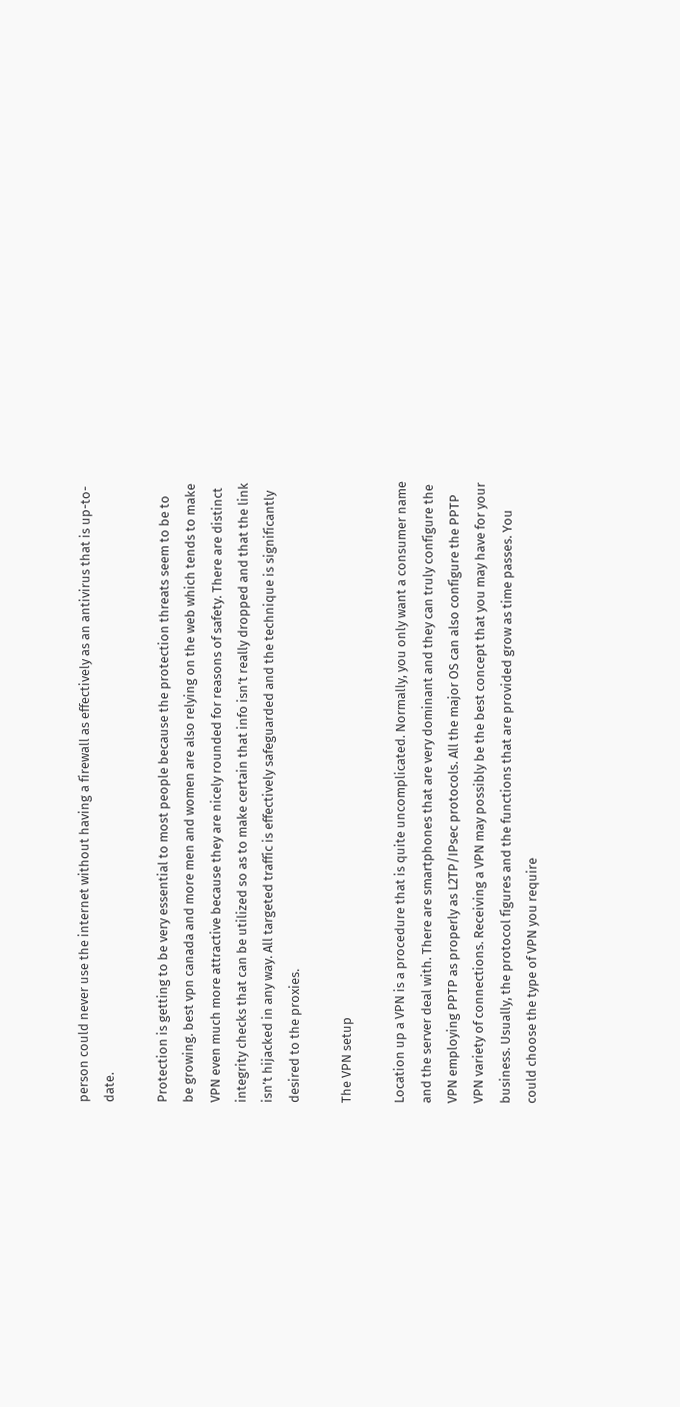person could never use the internet without having a firewall as effectively as an antivirus that is up-to-date.

Protection is getting to be very essential to most people because the protection threats seem to be to be growing. best vpn canada and more men and women are also relying on the web which tends to make VPN even much more attractive because they are nicely rounded for reasons of safety. There are distinct integrity checks that can be utilized so as to make certain that info isn’t really dropped and that the link isn’t hijacked in any way. All targeted traffic is effectively safeguarded and the technique is significantly desired to the proxies.

The VPN setup

Location up a VPN is a procedure that is quite uncomplicated. Normally, you only want a consumer name and the server deal with. There are smartphones that are very dominant and they can truly configure the VPN employing PPTP as properly as L2TP/IPsec protocols. All the major OS can also configure the PPTP VPN variety of connections. Receiving a VPN may possibly be the best concept that you may have for your business. Usually, the protocol figures and the functions that are provided grow as time passes. You could choose the type of VPN you require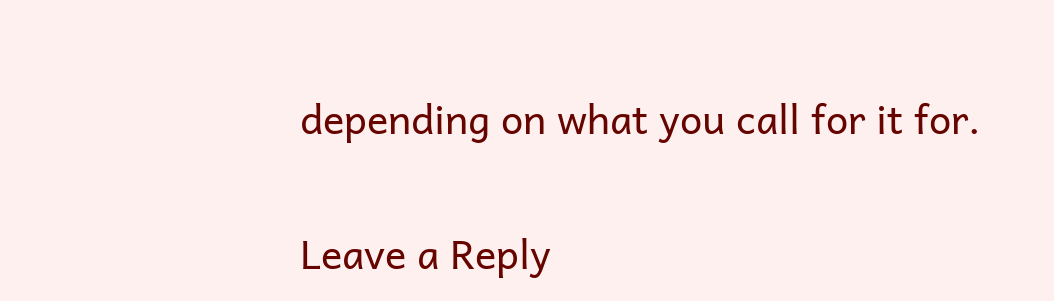depending on what you call for it for.


Leave a Reply